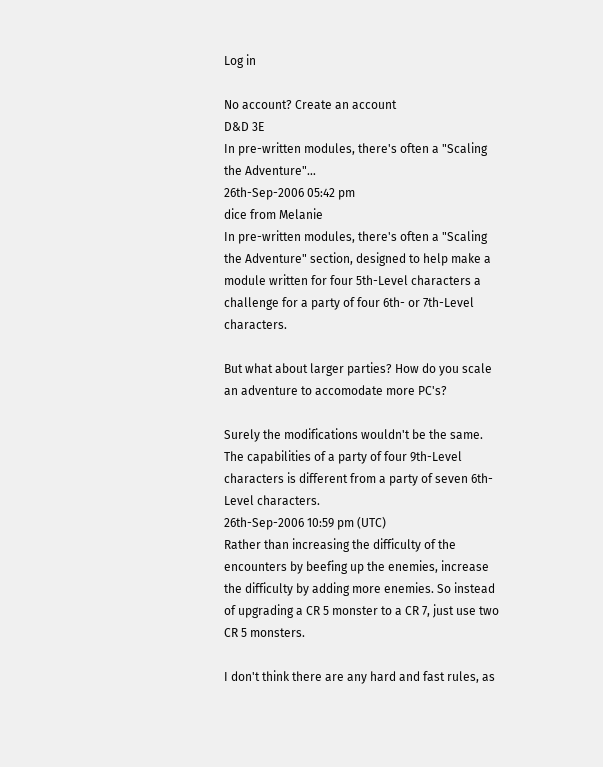Log in

No account? Create an account
D&D 3E
In pre-written modules, there's often a "Scaling the Adventure"…
26th-Sep-2006 05:42 pm
dice from Melanie
In pre-written modules, there's often a "Scaling the Adventure" section, designed to help make a module written for four 5th-Level characters a challenge for a party of four 6th- or 7th-Level characters.

But what about larger parties? How do you scale an adventure to accomodate more PC's?

Surely the modifications wouldn't be the same. The capabilities of a party of four 9th-Level characters is different from a party of seven 6th-Level characters.
26th-Sep-2006 10:59 pm (UTC)
Rather than increasing the difficulty of the encounters by beefing up the enemies, increase the difficulty by adding more enemies. So instead of upgrading a CR 5 monster to a CR 7, just use two CR 5 monsters.

I don't think there are any hard and fast rules, as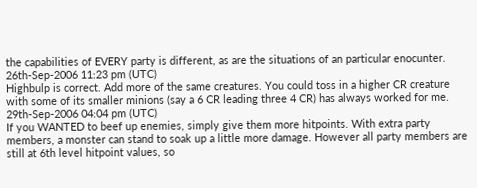the capabilities of EVERY party is different, as are the situations of an particular enocunter.
26th-Sep-2006 11:23 pm (UTC)
Highbulp is correct. Add more of the same creatures. You could toss in a higher CR creature with some of its smaller minions (say a 6 CR leading three 4 CR) has always worked for me.
29th-Sep-2006 04:04 pm (UTC)
If you WANTED to beef up enemies, simply give them more hitpoints. With extra party members, a monster can stand to soak up a little more damage. However all party members are still at 6th level hitpoint values, so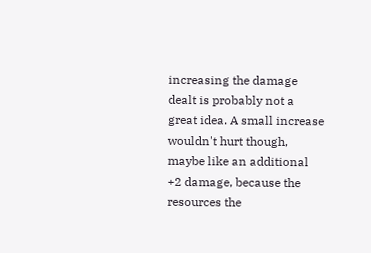increasing the damage dealt is probably not a great idea. A small increase wouldn't hurt though, maybe like an additional +2 damage, because the resources the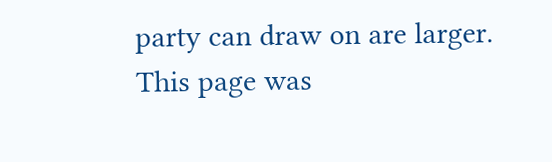party can draw on are larger.
This page was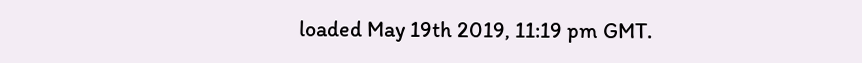loaded May 19th 2019, 11:19 pm GMT.